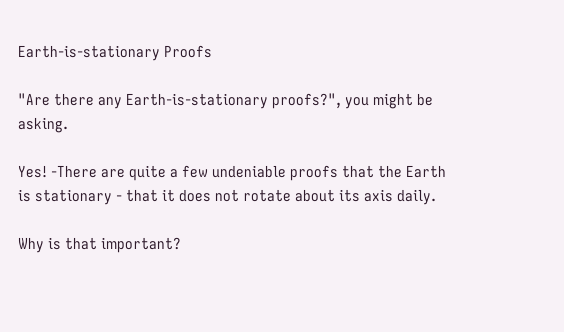Earth-is-stationary Proofs

"Are there any Earth-is-stationary proofs?", you might be asking.

Yes! -There are quite a few undeniable proofs that the Earth is stationary - that it does not rotate about its axis daily.

Why is that important?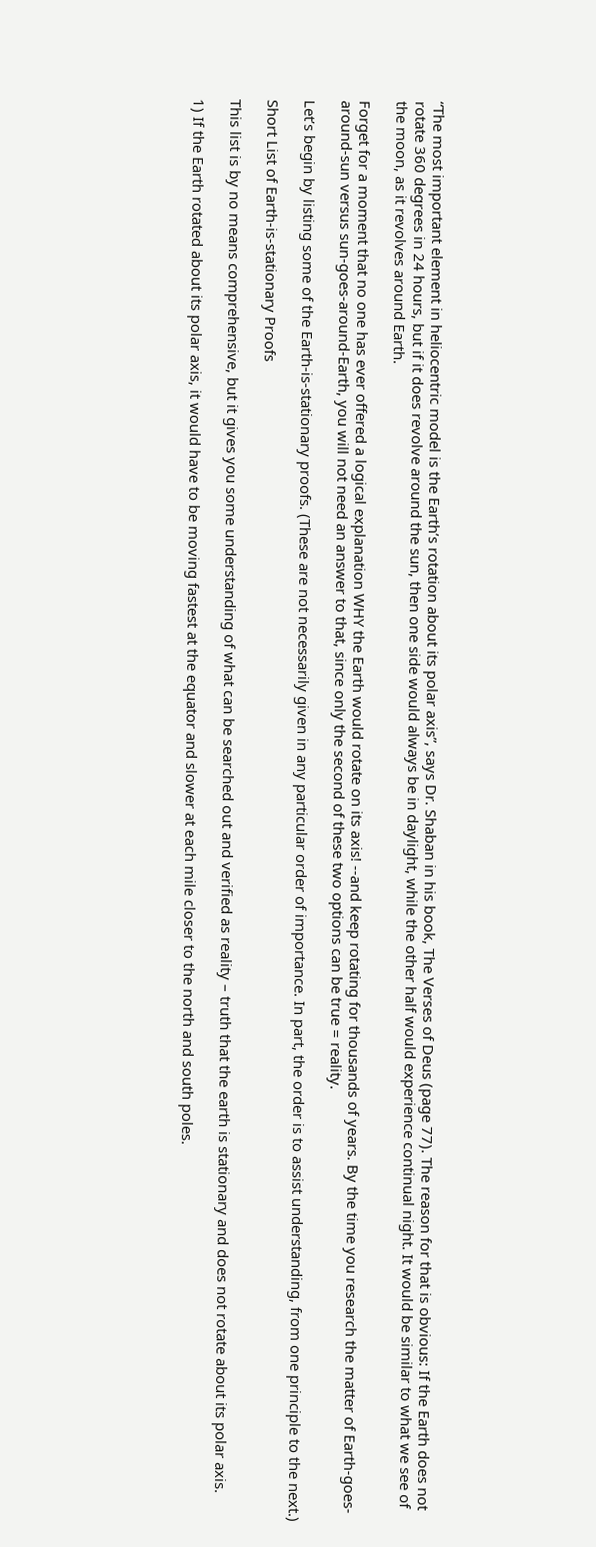“The most important element in heliocentric model is the Earth’s rotation about its polar axis”, says Dr. Shaban in his book, The Verses of Deus (page 77). The reason for that is obvious: If the Earth does not rotate 360 degrees in 24 hours, but if it does revolve around the sun, then one side would always be in daylight, while the other half would experience continual night. It would be similar to what we see of the moon, as it revolves around Earth.

Forget for a moment that no one has ever offered a logical explanation WHY the Earth would rotate on its axis! --and keep rotating for thousands of years. By the time you research the matter of Earth-goes-around-sun versus sun-goes-around-Earth, you will not need an answer to that, since only the second of these two options can be true = reality.

Let’s begin by listing some of the Earth-is-stationary proofs. (These are not necessarily given in any particular order of importance. In part, the order is to assist understanding, from one principle to the next.)

Short List of Earth-is-stationary Proofs

This list is by no means comprehensive, but it gives you some understanding of what can be searched out and verified as reality – truth that the earth is stationary and does not rotate about its polar axis.

1) If the Earth rotated about its polar axis, it would have to be moving fastest at the equator and slower at each mile closer to the north and south poles.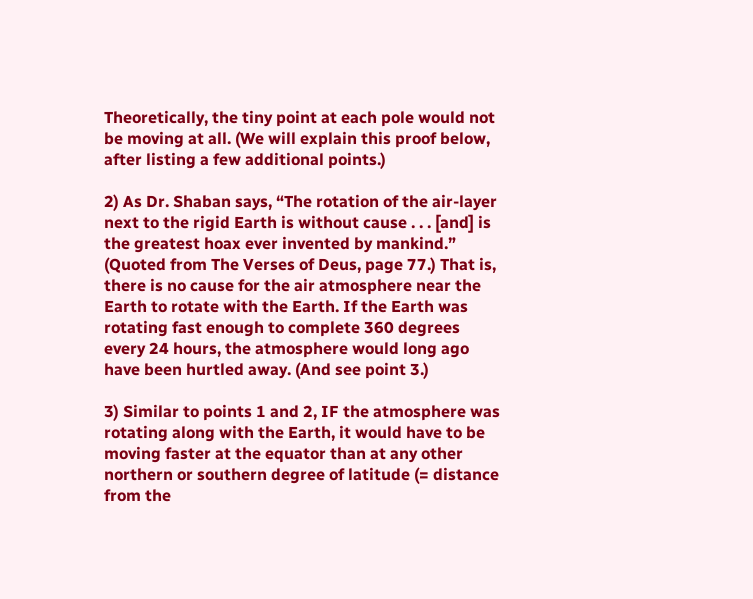Theoretically, the tiny point at each pole would not be moving at all. (We will explain this proof below, after listing a few additional points.)

2) As Dr. Shaban says, “The rotation of the air-layer next to the rigid Earth is without cause . . . [and] is the greatest hoax ever invented by mankind.” (Quoted from The Verses of Deus, page 77.) That is, there is no cause for the air atmosphere near the Earth to rotate with the Earth. If the Earth was rotating fast enough to complete 360 degrees every 24 hours, the atmosphere would long ago have been hurtled away. (And see point 3.)

3) Similar to points 1 and 2, IF the atmosphere was rotating along with the Earth, it would have to be moving faster at the equator than at any other northern or southern degree of latitude (= distance from the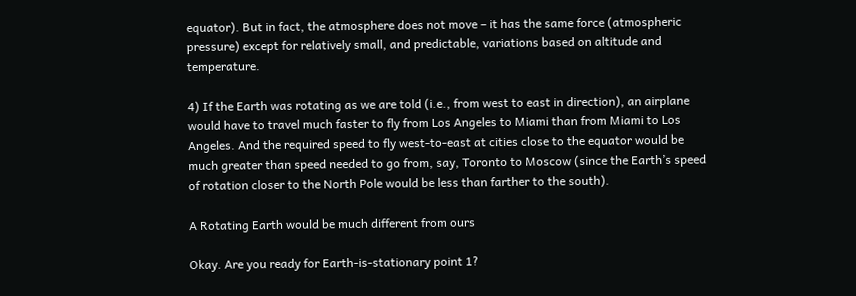equator). But in fact, the atmosphere does not move – it has the same force (atmospheric pressure) except for relatively small, and predictable, variations based on altitude and temperature.

4) If the Earth was rotating as we are told (i.e., from west to east in direction), an airplane would have to travel much faster to fly from Los Angeles to Miami than from Miami to Los Angeles. And the required speed to fly west-to-east at cities close to the equator would be much greater than speed needed to go from, say, Toronto to Moscow (since the Earth’s speed of rotation closer to the North Pole would be less than farther to the south).

A Rotating Earth would be much different from ours

Okay. Are you ready for Earth-is-stationary point 1?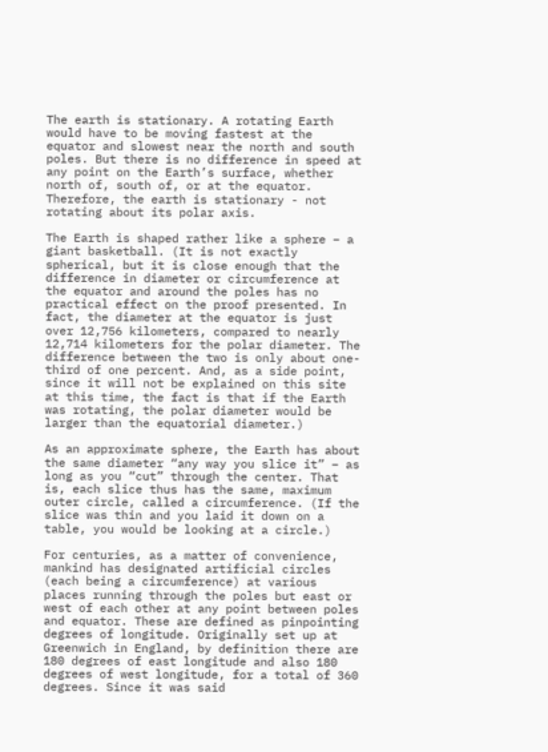The earth is stationary. A rotating Earth would have to be moving fastest at the equator and slowest near the north and south poles. But there is no difference in speed at any point on the Earth’s surface, whether north of, south of, or at the equator. Therefore, the earth is stationary - not rotating about its polar axis.

The Earth is shaped rather like a sphere – a giant basketball. (It is not exactly spherical, but it is close enough that the difference in diameter or circumference at the equator and around the poles has no practical effect on the proof presented. In fact, the diameter at the equator is just over 12,756 kilometers, compared to nearly 12,714 kilometers for the polar diameter. The difference between the two is only about one-third of one percent. And, as a side point, since it will not be explained on this site at this time, the fact is that if the Earth was rotating, the polar diameter would be larger than the equatorial diameter.)

As an approximate sphere, the Earth has about the same diameter “any way you slice it” – as long as you “cut” through the center. That is, each slice thus has the same, maximum outer circle, called a circumference. (If the slice was thin and you laid it down on a table, you would be looking at a circle.)

For centuries, as a matter of convenience, mankind has designated artificial circles (each being a circumference) at various places running through the poles but east or west of each other at any point between poles and equator. These are defined as pinpointing degrees of longitude. Originally set up at Greenwich in England, by definition there are 180 degrees of east longitude and also 180 degrees of west longitude, for a total of 360 degrees. Since it was said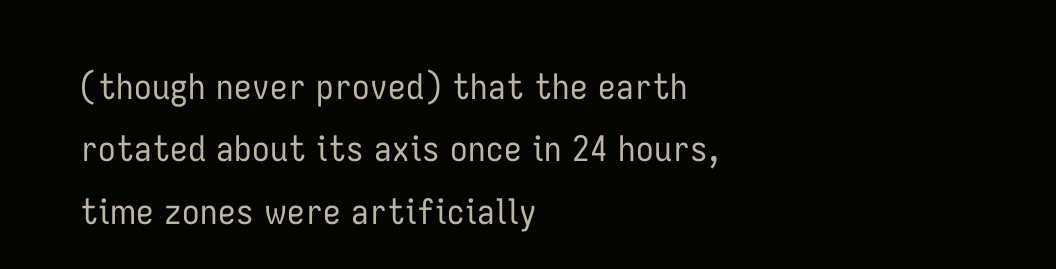(though never proved) that the earth rotated about its axis once in 24 hours, time zones were artificially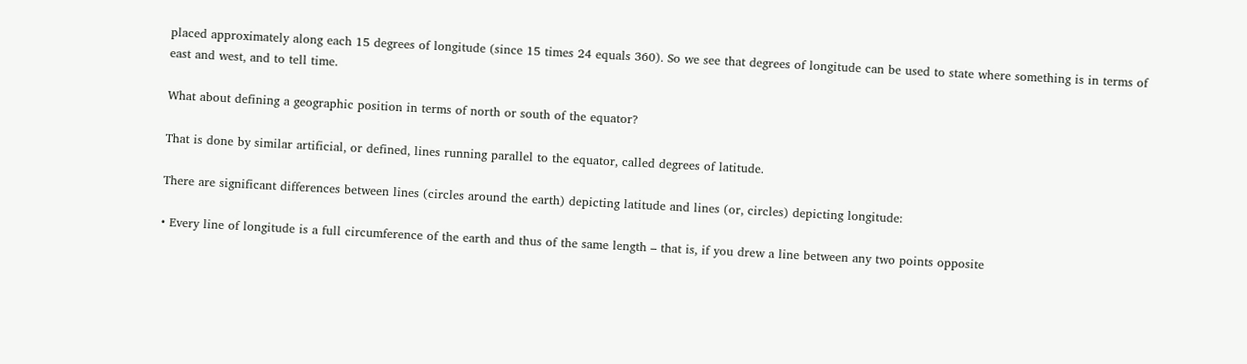placed approximately along each 15 degrees of longitude (since 15 times 24 equals 360). So we see that degrees of longitude can be used to state where something is in terms of east and west, and to tell time.

What about defining a geographic position in terms of north or south of the equator?

That is done by similar artificial, or defined, lines running parallel to the equator, called degrees of latitude.

There are significant differences between lines (circles around the earth) depicting latitude and lines (or, circles) depicting longitude:

• Every line of longitude is a full circumference of the earth and thus of the same length – that is, if you drew a line between any two points opposite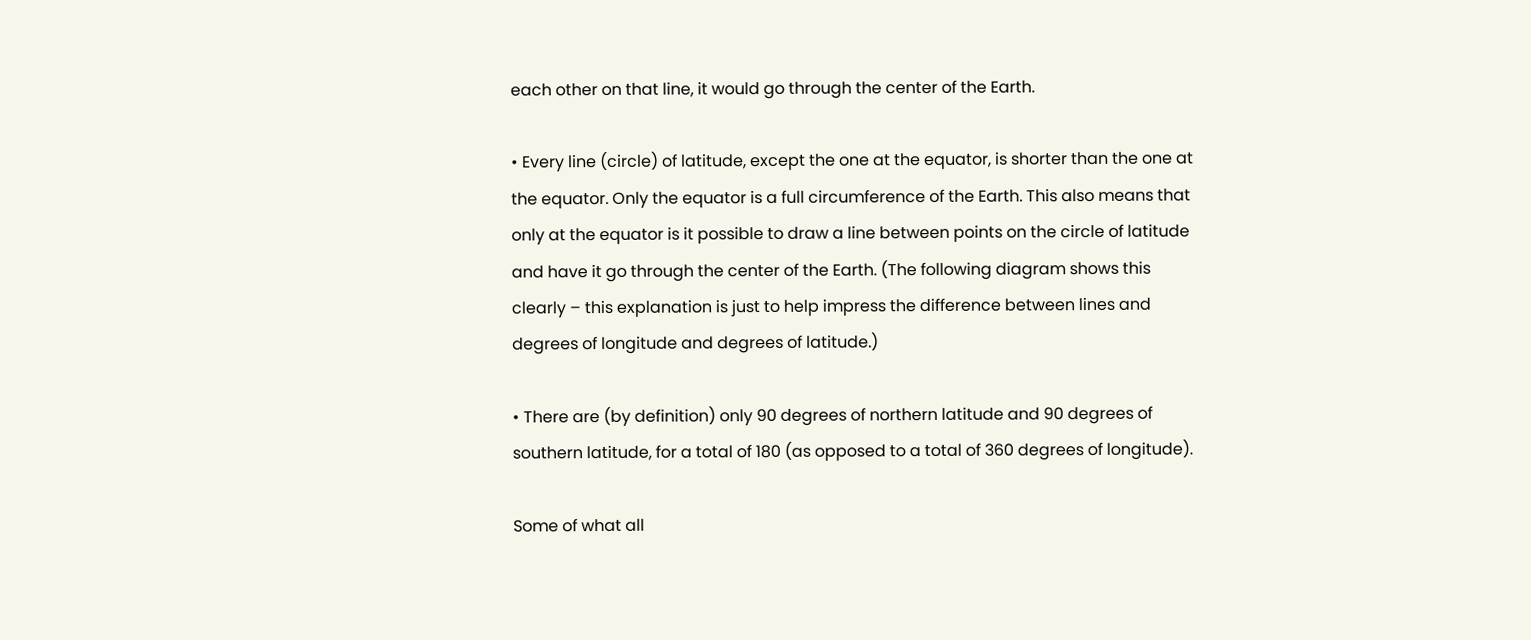each other on that line, it would go through the center of the Earth.

• Every line (circle) of latitude, except the one at the equator, is shorter than the one at the equator. Only the equator is a full circumference of the Earth. This also means that only at the equator is it possible to draw a line between points on the circle of latitude and have it go through the center of the Earth. (The following diagram shows this clearly – this explanation is just to help impress the difference between lines and degrees of longitude and degrees of latitude.)

• There are (by definition) only 90 degrees of northern latitude and 90 degrees of southern latitude, for a total of 180 (as opposed to a total of 360 degrees of longitude).

Some of what all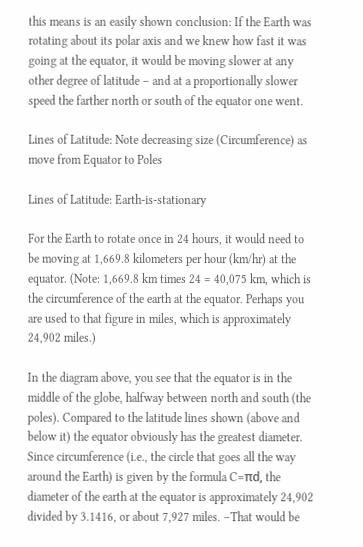this means is an easily shown conclusion: If the Earth was rotating about its polar axis and we knew how fast it was going at the equator, it would be moving slower at any other degree of latitude – and at a proportionally slower speed the farther north or south of the equator one went.

Lines of Latitude: Note decreasing size (Circumference) as move from Equator to Poles

Lines of Latitude: Earth-is-stationary

For the Earth to rotate once in 24 hours, it would need to be moving at 1,669.8 kilometers per hour (km/hr) at the equator. (Note: 1,669.8 km times 24 = 40,075 km, which is the circumference of the earth at the equator. Perhaps you are used to that figure in miles, which is approximately 24,902 miles.)

In the diagram above, you see that the equator is in the middle of the globe, halfway between north and south (the poles). Compared to the latitude lines shown (above and below it) the equator obviously has the greatest diameter. Since circumference (i.e., the circle that goes all the way around the Earth) is given by the formula C=πd, the diameter of the earth at the equator is approximately 24,902 divided by 3.1416, or about 7,927 miles. –That would be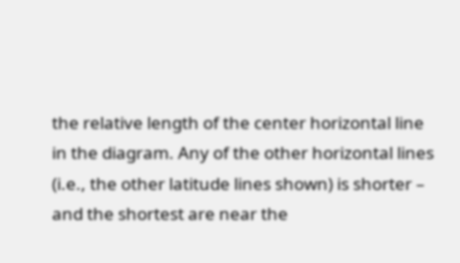the relative length of the center horizontal line in the diagram. Any of the other horizontal lines (i.e., the other latitude lines shown) is shorter – and the shortest are near the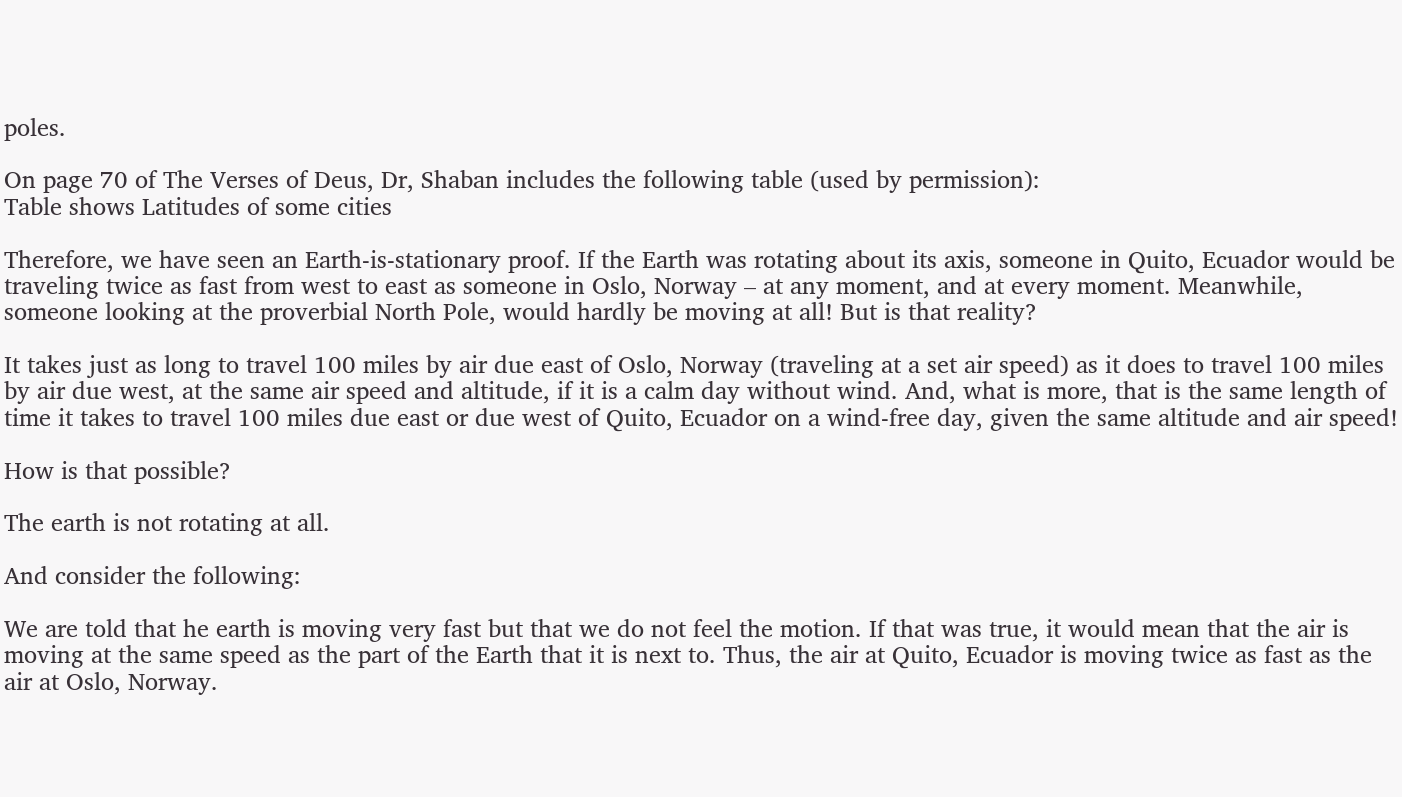poles.

On page 70 of The Verses of Deus, Dr, Shaban includes the following table (used by permission):
Table shows Latitudes of some cities

Therefore, we have seen an Earth-is-stationary proof. If the Earth was rotating about its axis, someone in Quito, Ecuador would be traveling twice as fast from west to east as someone in Oslo, Norway – at any moment, and at every moment. Meanwhile, someone looking at the proverbial North Pole, would hardly be moving at all! But is that reality?

It takes just as long to travel 100 miles by air due east of Oslo, Norway (traveling at a set air speed) as it does to travel 100 miles by air due west, at the same air speed and altitude, if it is a calm day without wind. And, what is more, that is the same length of time it takes to travel 100 miles due east or due west of Quito, Ecuador on a wind-free day, given the same altitude and air speed!

How is that possible?

The earth is not rotating at all.

And consider the following:

We are told that he earth is moving very fast but that we do not feel the motion. If that was true, it would mean that the air is moving at the same speed as the part of the Earth that it is next to. Thus, the air at Quito, Ecuador is moving twice as fast as the air at Oslo, Norway.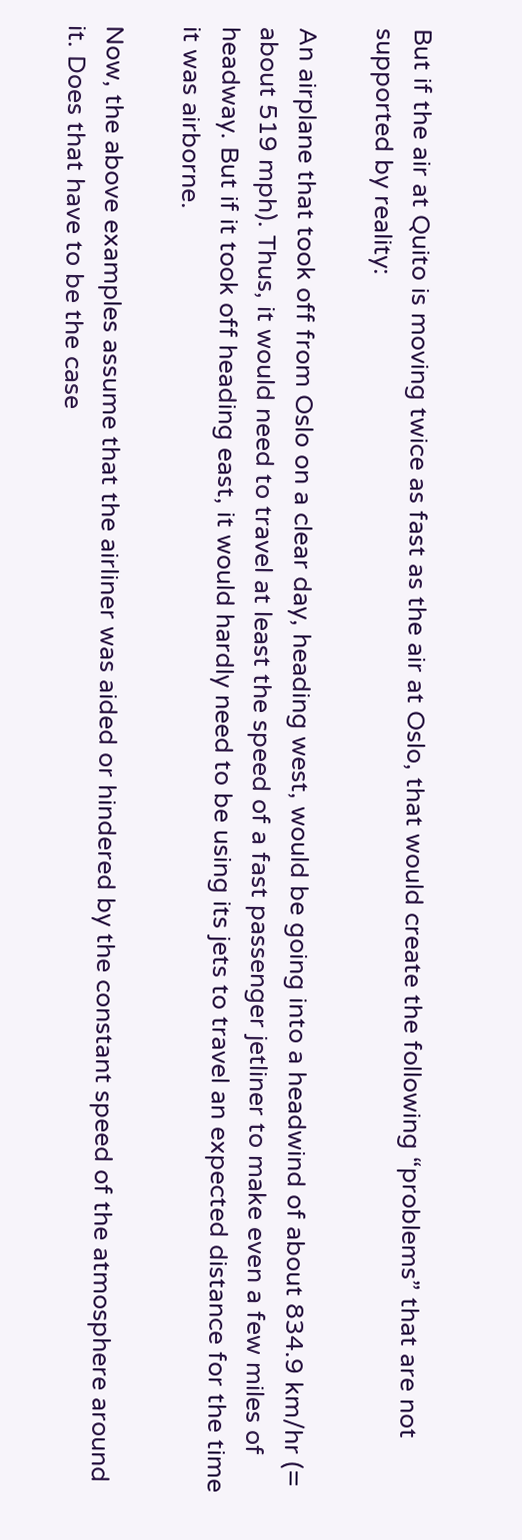But if the air at Quito is moving twice as fast as the air at Oslo, that would create the following “problems” that are not supported by reality:

An airplane that took off from Oslo on a clear day, heading west, would be going into a headwind of about 834.9 km/hr (= about 519 mph). Thus, it would need to travel at least the speed of a fast passenger jetliner to make even a few miles of headway. But if it took off heading east, it would hardly need to be using its jets to travel an expected distance for the time it was airborne.

Now, the above examples assume that the airliner was aided or hindered by the constant speed of the atmosphere around it. Does that have to be the case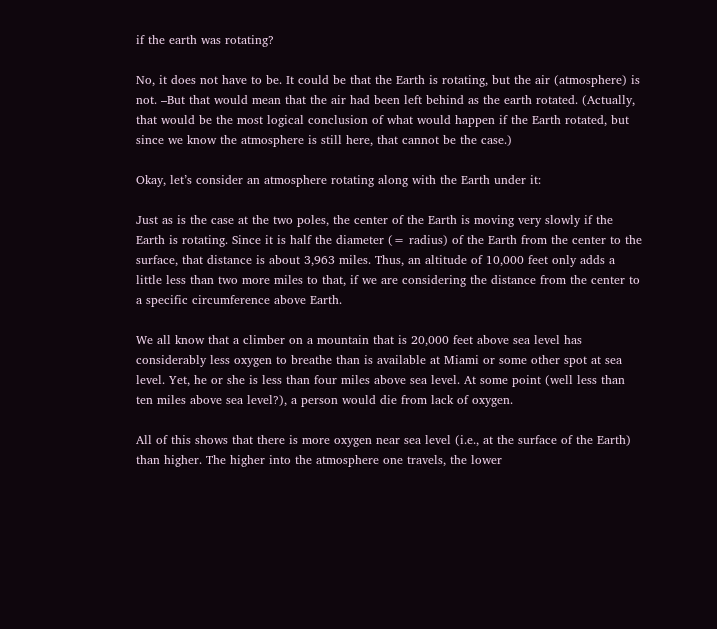if the earth was rotating?

No, it does not have to be. It could be that the Earth is rotating, but the air (atmosphere) is not. –But that would mean that the air had been left behind as the earth rotated. (Actually, that would be the most logical conclusion of what would happen if the Earth rotated, but since we know the atmosphere is still here, that cannot be the case.)

Okay, let’s consider an atmosphere rotating along with the Earth under it:

Just as is the case at the two poles, the center of the Earth is moving very slowly if the Earth is rotating. Since it is half the diameter (= radius) of the Earth from the center to the surface, that distance is about 3,963 miles. Thus, an altitude of 10,000 feet only adds a little less than two more miles to that, if we are considering the distance from the center to a specific circumference above Earth.

We all know that a climber on a mountain that is 20,000 feet above sea level has considerably less oxygen to breathe than is available at Miami or some other spot at sea level. Yet, he or she is less than four miles above sea level. At some point (well less than ten miles above sea level?), a person would die from lack of oxygen.

All of this shows that there is more oxygen near sea level (i.e., at the surface of the Earth) than higher. The higher into the atmosphere one travels, the lower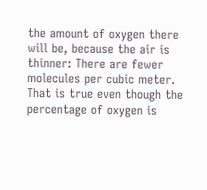the amount of oxygen there will be, because the air is thinner: There are fewer molecules per cubic meter. That is true even though the percentage of oxygen is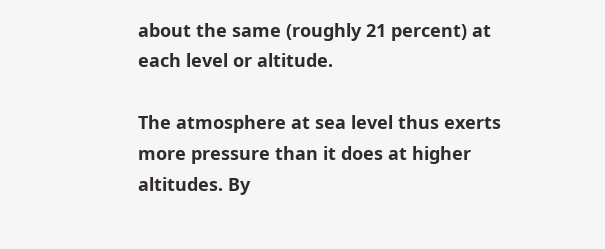about the same (roughly 21 percent) at each level or altitude.

The atmosphere at sea level thus exerts more pressure than it does at higher altitudes. By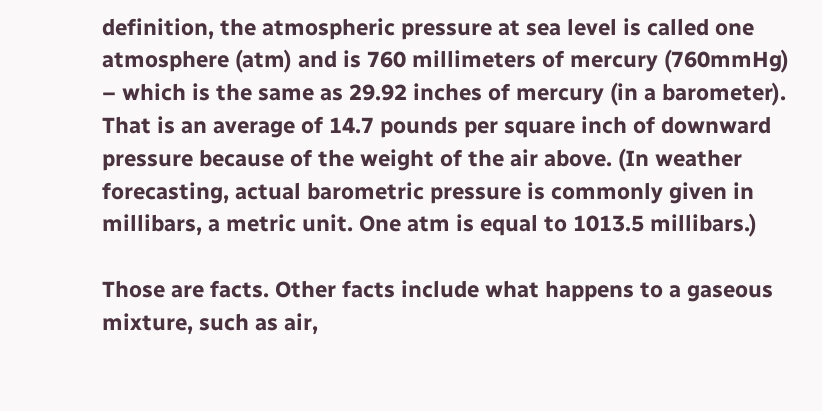definition, the atmospheric pressure at sea level is called one atmosphere (atm) and is 760 millimeters of mercury (760mmHg) – which is the same as 29.92 inches of mercury (in a barometer). That is an average of 14.7 pounds per square inch of downward pressure because of the weight of the air above. (In weather forecasting, actual barometric pressure is commonly given in millibars, a metric unit. One atm is equal to 1013.5 millibars.)

Those are facts. Other facts include what happens to a gaseous mixture, such as air,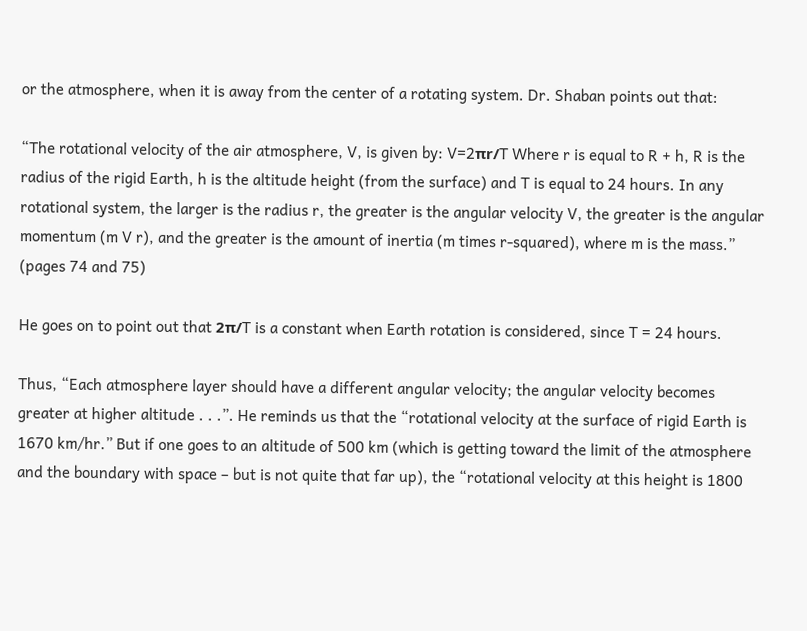or the atmosphere, when it is away from the center of a rotating system. Dr. Shaban points out that:

“The rotational velocity of the air atmosphere, V, is given by: V=2πr/T Where r is equal to R + h, R is the radius of the rigid Earth, h is the altitude height (from the surface) and T is equal to 24 hours. In any rotational system, the larger is the radius r, the greater is the angular velocity V, the greater is the angular momentum (m V r), and the greater is the amount of inertia (m times r-squared), where m is the mass.” (pages 74 and 75)

He goes on to point out that 2π/T is a constant when Earth rotation is considered, since T = 24 hours.

Thus, “Each atmosphere layer should have a different angular velocity; the angular velocity becomes greater at higher altitude . . .”. He reminds us that the “rotational velocity at the surface of rigid Earth is 1670 km/hr.” But if one goes to an altitude of 500 km (which is getting toward the limit of the atmosphere and the boundary with space – but is not quite that far up), the “rotational velocity at this height is 1800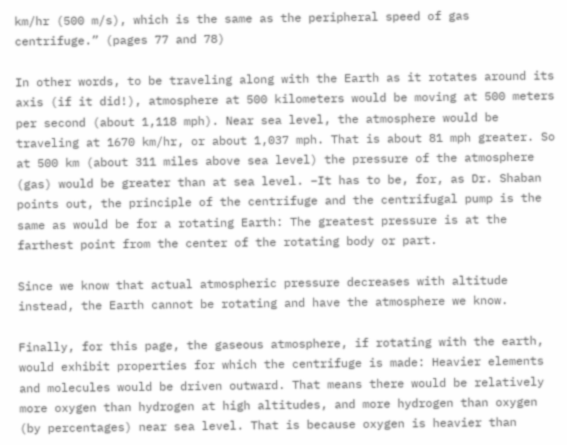km/hr (500 m/s), which is the same as the peripheral speed of gas centrifuge.” (pages 77 and 78)

In other words, to be traveling along with the Earth as it rotates around its axis (if it did!), atmosphere at 500 kilometers would be moving at 500 meters per second (about 1,118 mph). Near sea level, the atmosphere would be traveling at 1670 km/hr, or about 1,037 mph. That is about 81 mph greater. So at 500 km (about 311 miles above sea level) the pressure of the atmosphere (gas) would be greater than at sea level. –It has to be, for, as Dr. Shaban points out, the principle of the centrifuge and the centrifugal pump is the same as would be for a rotating Earth: The greatest pressure is at the farthest point from the center of the rotating body or part.

Since we know that actual atmospheric pressure decreases with altitude instead, the Earth cannot be rotating and have the atmosphere we know.

Finally, for this page, the gaseous atmosphere, if rotating with the earth, would exhibit properties for which the centrifuge is made: Heavier elements and molecules would be driven outward. That means there would be relatively more oxygen than hydrogen at high altitudes, and more hydrogen than oxygen (by percentages) near sea level. That is because oxygen is heavier than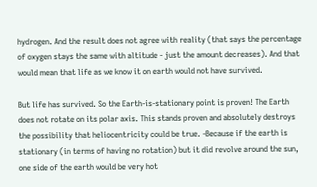hydrogen. And the result does not agree with reality (that says the percentage of oxygen stays the same with altitude - just the amount decreases). And that would mean that life as we know it on earth would not have survived.

But life has survived. So the Earth-is-stationary point is proven! The Earth does not rotate on its polar axis. This stands proven and absolutely destroys the possibility that heliocentricity could be true. -Because if the earth is stationary (in terms of having no rotation) but it did revolve around the sun, one side of the earth would be very hot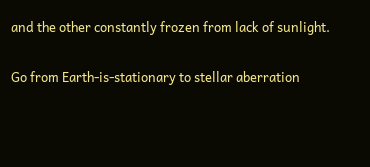and the other constantly frozen from lack of sunlight.

Go from Earth-is-stationary to stellar aberration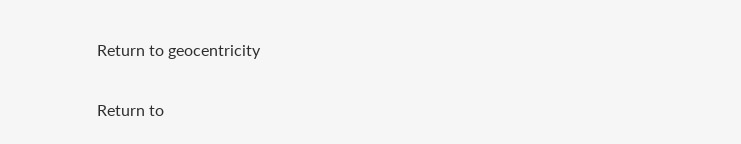Return to geocentricity

Return to